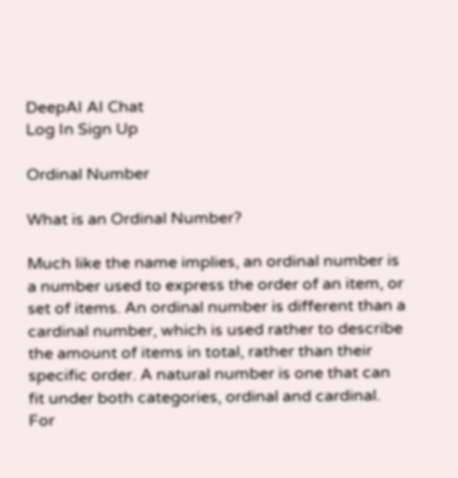DeepAI AI Chat
Log In Sign Up

Ordinal Number

What is an Ordinal Number?

Much like the name implies, an ordinal number is a number used to express the order of an item, or set of items. An ordinal number is different than a cardinal number, which is used rather to describe the amount of items in total, rather than their specific order. A natural number is one that can fit under both categories, ordinal and cardinal. For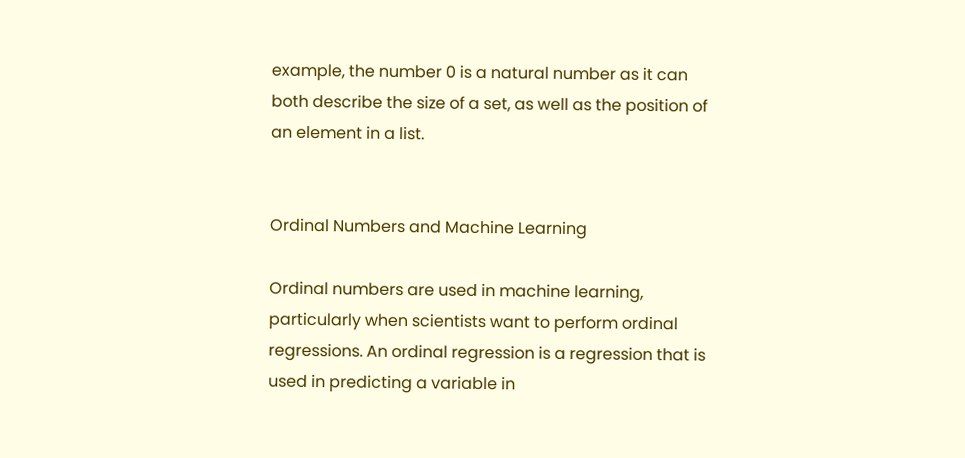example, the number 0 is a natural number as it can both describe the size of a set, as well as the position of an element in a list.


Ordinal Numbers and Machine Learning

Ordinal numbers are used in machine learning, particularly when scientists want to perform ordinal regressions. An ordinal regression is a regression that is used in predicting a variable in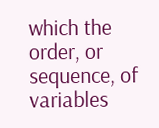which the order, or sequence, of variables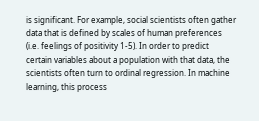is significant. For example, social scientists often gather data that is defined by scales of human preferences (i.e. feelings of positivity 1-5). In order to predict certain variables about a population with that data, the scientists often turn to ordinal regression. In machine learning, this process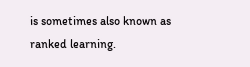is sometimes also known as ranked learning.